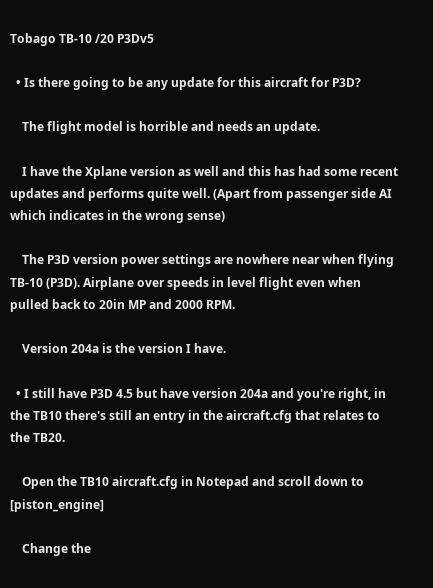Tobago TB-10 /20 P3Dv5

  • Is there going to be any update for this aircraft for P3D?

    The flight model is horrible and needs an update.

    I have the Xplane version as well and this has had some recent updates and performs quite well. (Apart from passenger side AI which indicates in the wrong sense)

    The P3D version power settings are nowhere near when flying TB-10 (P3D). Airplane over speeds in level flight even when pulled back to 20in MP and 2000 RPM.

    Version 204a is the version I have.

  • I still have P3D 4.5 but have version 204a and you're right, in the TB10 there's still an entry in the aircraft.cfg that relates to the TB20.

    Open the TB10 aircraft.cfg in Notepad and scroll down to [piston_engine]

    Change the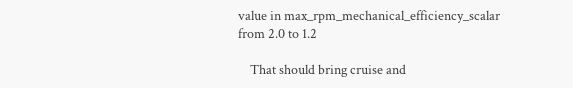value in max_rpm_mechanical_efficiency_scalar from 2.0 to 1.2

    That should bring cruise and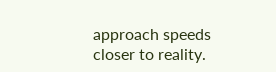approach speeds closer to reality.